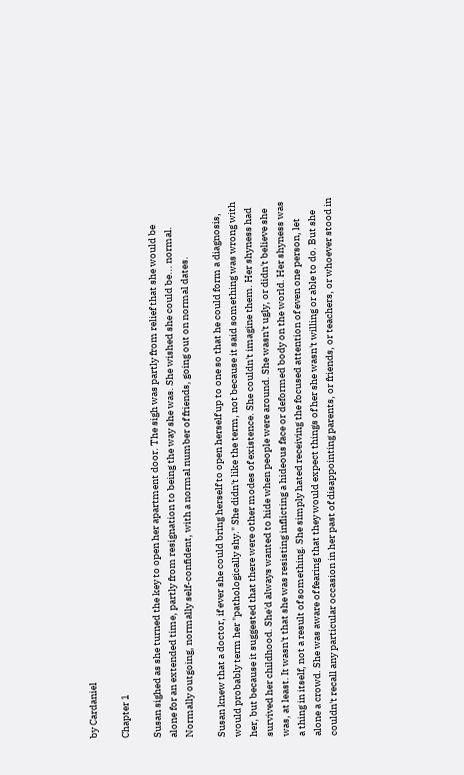by Cardaniel

Chapter 1

Susan sighed as she turned the key to open her apartment door. The sigh was partly from relief that she would be alone for an extended time, partly from resignation to being the way she was. She wished she could be... normal. Normally outgoing, normally self-confident, with a normal number of friends, going out on normal dates.

Susan knew that a doctor, if ever she could bring herself to open herself up to one so that he could form a diagnosis, would probably term her "pathologically shy." She didn't like the term, not because it said something was wrong with her, but because it suggested that there were other modes of existence. She couldn't imagine them. Her shyness had survived her childhood. She'd always wanted to hide when people were around. She wasn't ugly, or didn't believe she was, at least. It wasn't that she was resisting inflicting a hideous face or deformed body on the world. Her shyness was a thing in itself, not a result of something. She simply hated receiving the focused attention of even one person, let alone a crowd. She was aware of fearing that they would expect things of her she wasn't willing or able to do. But she couldn't recall any particular occasion in her past of disappointing parents, or friends, or teachers, or whoever stood in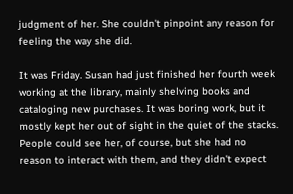judgment of her. She couldn't pinpoint any reason for feeling the way she did.

It was Friday. Susan had just finished her fourth week working at the library, mainly shelving books and cataloging new purchases. It was boring work, but it mostly kept her out of sight in the quiet of the stacks. People could see her, of course, but she had no reason to interact with them, and they didn't expect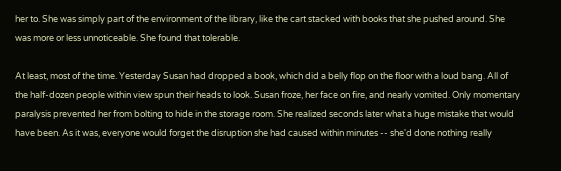her to. She was simply part of the environment of the library, like the cart stacked with books that she pushed around. She was more or less unnoticeable. She found that tolerable.

At least, most of the time. Yesterday Susan had dropped a book, which did a belly flop on the floor with a loud bang. All of the half-dozen people within view spun their heads to look. Susan froze, her face on fire, and nearly vomited. Only momentary paralysis prevented her from bolting to hide in the storage room. She realized seconds later what a huge mistake that would have been. As it was, everyone would forget the disruption she had caused within minutes -- she'd done nothing really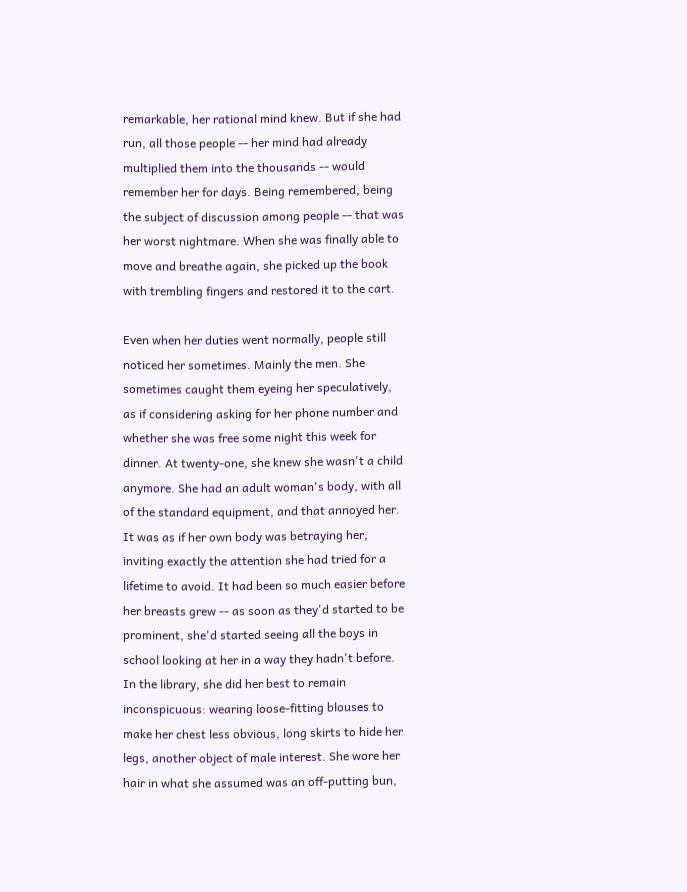remarkable, her rational mind knew. But if she had run, all those people -- her mind had already multiplied them into the thousands -- would remember her for days. Being remembered, being the subject of discussion among people -- that was her worst nightmare. When she was finally able to move and breathe again, she picked up the book with trembling fingers and restored it to the cart.

Even when her duties went normally, people still noticed her sometimes. Mainly the men. She sometimes caught them eyeing her speculatively, as if considering asking for her phone number and whether she was free some night this week for dinner. At twenty-one, she knew she wasn't a child anymore. She had an adult woman's body, with all of the standard equipment, and that annoyed her. It was as if her own body was betraying her, inviting exactly the attention she had tried for a lifetime to avoid. It had been so much easier before her breasts grew -- as soon as they'd started to be prominent, she'd started seeing all the boys in school looking at her in a way they hadn't before. In the library, she did her best to remain inconspicuous: wearing loose-fitting blouses to make her chest less obvious, long skirts to hide her legs, another object of male interest. She wore her hair in what she assumed was an off-putting bun,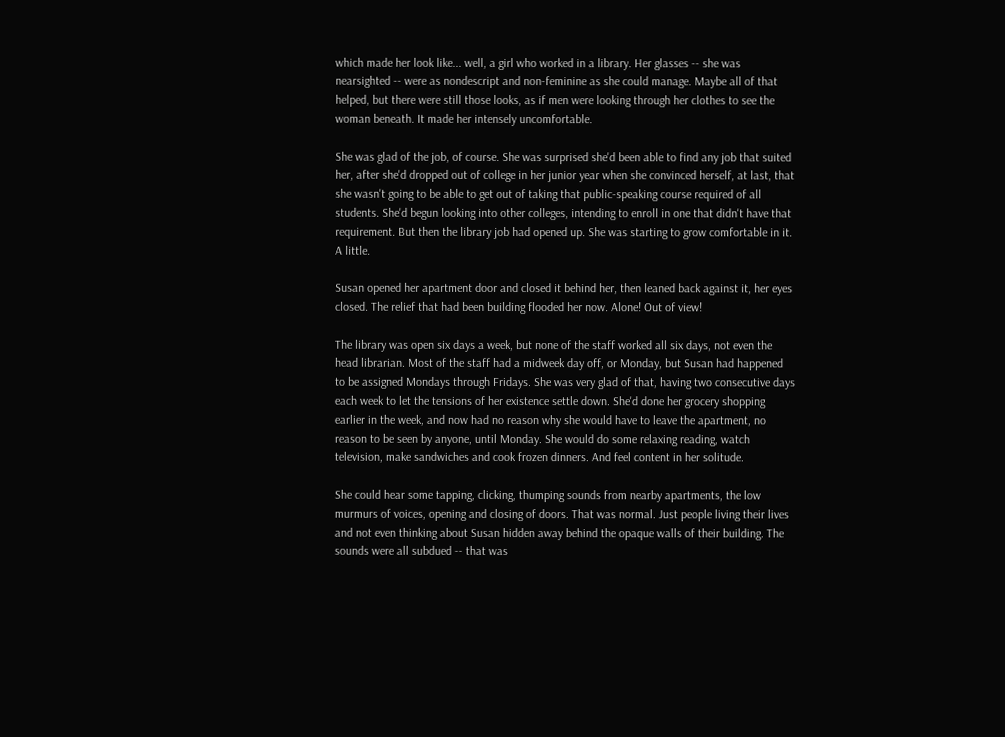which made her look like... well, a girl who worked in a library. Her glasses -- she was nearsighted -- were as nondescript and non-feminine as she could manage. Maybe all of that helped, but there were still those looks, as if men were looking through her clothes to see the woman beneath. It made her intensely uncomfortable.

She was glad of the job, of course. She was surprised she'd been able to find any job that suited her, after she'd dropped out of college in her junior year when she convinced herself, at last, that she wasn't going to be able to get out of taking that public-speaking course required of all students. She'd begun looking into other colleges, intending to enroll in one that didn't have that requirement. But then the library job had opened up. She was starting to grow comfortable in it. A little.

Susan opened her apartment door and closed it behind her, then leaned back against it, her eyes closed. The relief that had been building flooded her now. Alone! Out of view!

The library was open six days a week, but none of the staff worked all six days, not even the head librarian. Most of the staff had a midweek day off, or Monday, but Susan had happened to be assigned Mondays through Fridays. She was very glad of that, having two consecutive days each week to let the tensions of her existence settle down. She'd done her grocery shopping earlier in the week, and now had no reason why she would have to leave the apartment, no reason to be seen by anyone, until Monday. She would do some relaxing reading, watch television, make sandwiches and cook frozen dinners. And feel content in her solitude.

She could hear some tapping, clicking, thumping sounds from nearby apartments, the low murmurs of voices, opening and closing of doors. That was normal. Just people living their lives and not even thinking about Susan hidden away behind the opaque walls of their building. The sounds were all subdued -- that was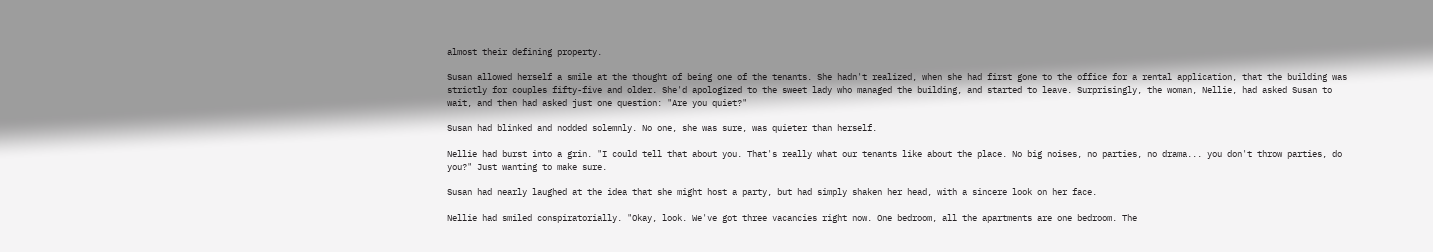almost their defining property.

Susan allowed herself a smile at the thought of being one of the tenants. She hadn't realized, when she had first gone to the office for a rental application, that the building was strictly for couples fifty-five and older. She'd apologized to the sweet lady who managed the building, and started to leave. Surprisingly, the woman, Nellie, had asked Susan to wait, and then had asked just one question: "Are you quiet?"

Susan had blinked and nodded solemnly. No one, she was sure, was quieter than herself.

Nellie had burst into a grin. "I could tell that about you. That's really what our tenants like about the place. No big noises, no parties, no drama... you don't throw parties, do you?" Just wanting to make sure.

Susan had nearly laughed at the idea that she might host a party, but had simply shaken her head, with a sincere look on her face.

Nellie had smiled conspiratorially. "Okay, look. We've got three vacancies right now. One bedroom, all the apartments are one bedroom. The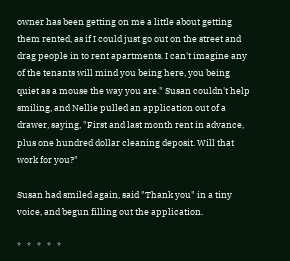owner has been getting on me a little about getting them rented, as if I could just go out on the street and drag people in to rent apartments. I can't imagine any of the tenants will mind you being here, you being quiet as a mouse the way you are." Susan couldn't help smiling, and Nellie pulled an application out of a drawer, saying, "First and last month rent in advance, plus one hundred dollar cleaning deposit. Will that work for you?"

Susan had smiled again, said "Thank you" in a tiny voice, and begun filling out the application.

*   *   *   *   *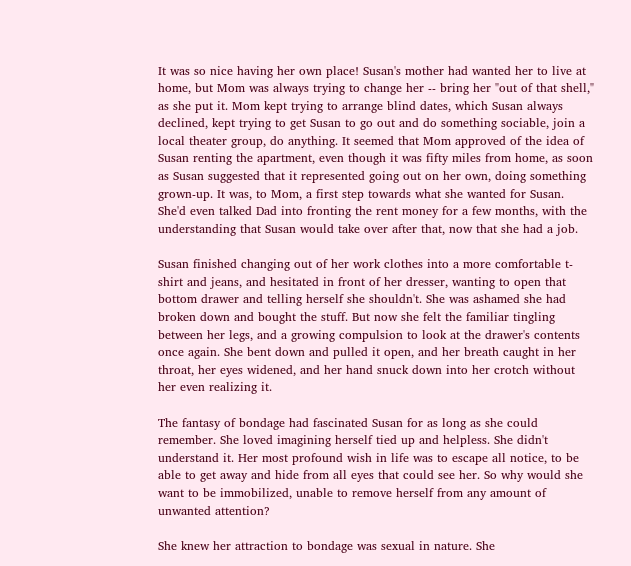It was so nice having her own place! Susan's mother had wanted her to live at home, but Mom was always trying to change her -- bring her "out of that shell," as she put it. Mom kept trying to arrange blind dates, which Susan always declined, kept trying to get Susan to go out and do something sociable, join a local theater group, do anything. It seemed that Mom approved of the idea of Susan renting the apartment, even though it was fifty miles from home, as soon as Susan suggested that it represented going out on her own, doing something grown-up. It was, to Mom, a first step towards what she wanted for Susan. She'd even talked Dad into fronting the rent money for a few months, with the understanding that Susan would take over after that, now that she had a job.

Susan finished changing out of her work clothes into a more comfortable t-shirt and jeans, and hesitated in front of her dresser, wanting to open that bottom drawer and telling herself she shouldn't. She was ashamed she had broken down and bought the stuff. But now she felt the familiar tingling between her legs, and a growing compulsion to look at the drawer's contents once again. She bent down and pulled it open, and her breath caught in her throat, her eyes widened, and her hand snuck down into her crotch without her even realizing it.

The fantasy of bondage had fascinated Susan for as long as she could remember. She loved imagining herself tied up and helpless. She didn't understand it. Her most profound wish in life was to escape all notice, to be able to get away and hide from all eyes that could see her. So why would she want to be immobilized, unable to remove herself from any amount of unwanted attention?

She knew her attraction to bondage was sexual in nature. She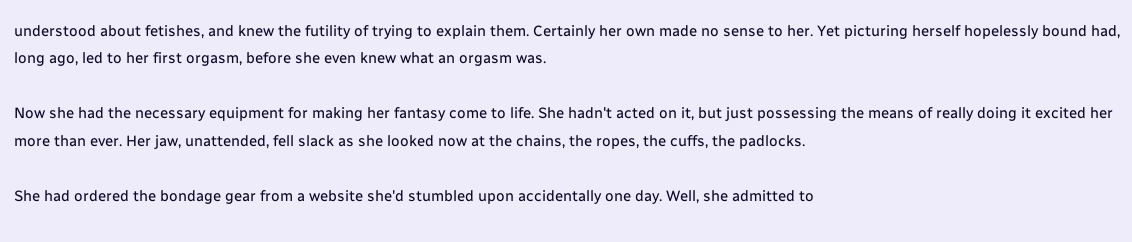understood about fetishes, and knew the futility of trying to explain them. Certainly her own made no sense to her. Yet picturing herself hopelessly bound had, long ago, led to her first orgasm, before she even knew what an orgasm was.

Now she had the necessary equipment for making her fantasy come to life. She hadn't acted on it, but just possessing the means of really doing it excited her more than ever. Her jaw, unattended, fell slack as she looked now at the chains, the ropes, the cuffs, the padlocks.

She had ordered the bondage gear from a website she'd stumbled upon accidentally one day. Well, she admitted to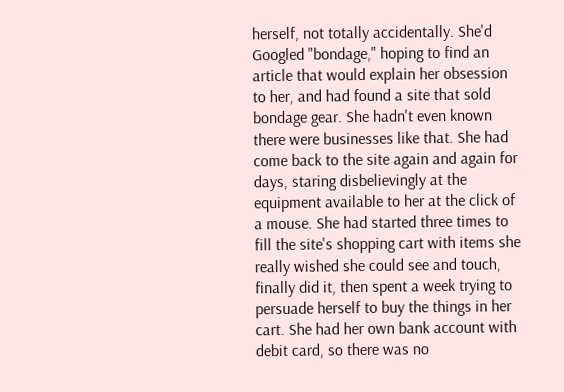herself, not totally accidentally. She'd Googled "bondage," hoping to find an article that would explain her obsession to her, and had found a site that sold bondage gear. She hadn't even known there were businesses like that. She had come back to the site again and again for days, staring disbelievingly at the equipment available to her at the click of a mouse. She had started three times to fill the site's shopping cart with items she really wished she could see and touch, finally did it, then spent a week trying to persuade herself to buy the things in her cart. She had her own bank account with debit card, so there was no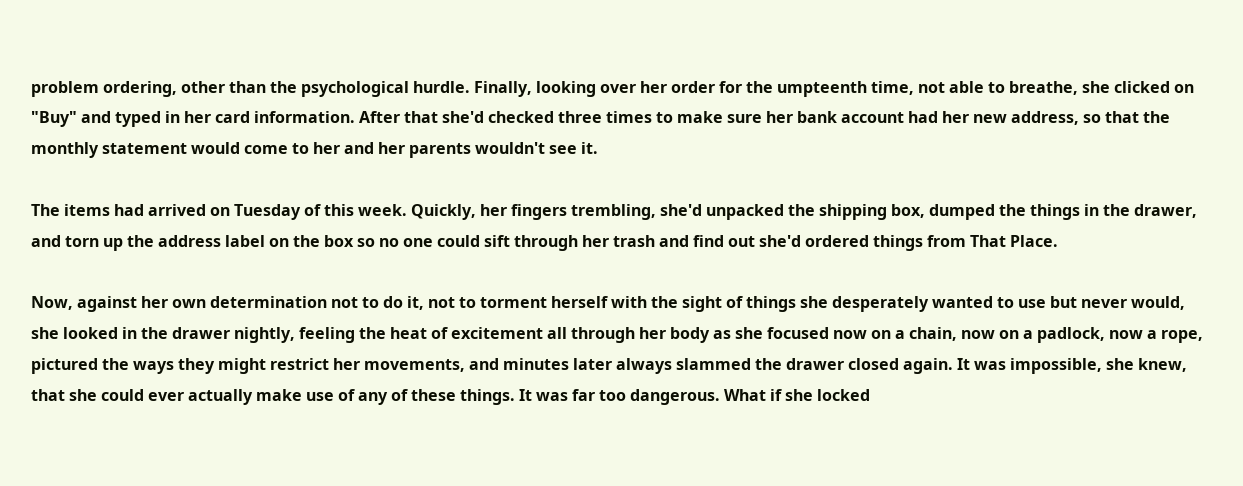problem ordering, other than the psychological hurdle. Finally, looking over her order for the umpteenth time, not able to breathe, she clicked on "Buy" and typed in her card information. After that she'd checked three times to make sure her bank account had her new address, so that the monthly statement would come to her and her parents wouldn't see it.

The items had arrived on Tuesday of this week. Quickly, her fingers trembling, she'd unpacked the shipping box, dumped the things in the drawer, and torn up the address label on the box so no one could sift through her trash and find out she'd ordered things from That Place.

Now, against her own determination not to do it, not to torment herself with the sight of things she desperately wanted to use but never would, she looked in the drawer nightly, feeling the heat of excitement all through her body as she focused now on a chain, now on a padlock, now a rope, pictured the ways they might restrict her movements, and minutes later always slammed the drawer closed again. It was impossible, she knew, that she could ever actually make use of any of these things. It was far too dangerous. What if she locked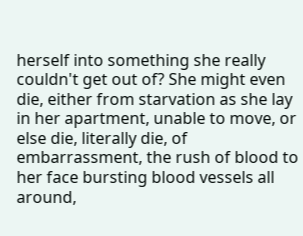herself into something she really couldn't get out of? She might even die, either from starvation as she lay in her apartment, unable to move, or else die, literally die, of embarrassment, the rush of blood to her face bursting blood vessels all around,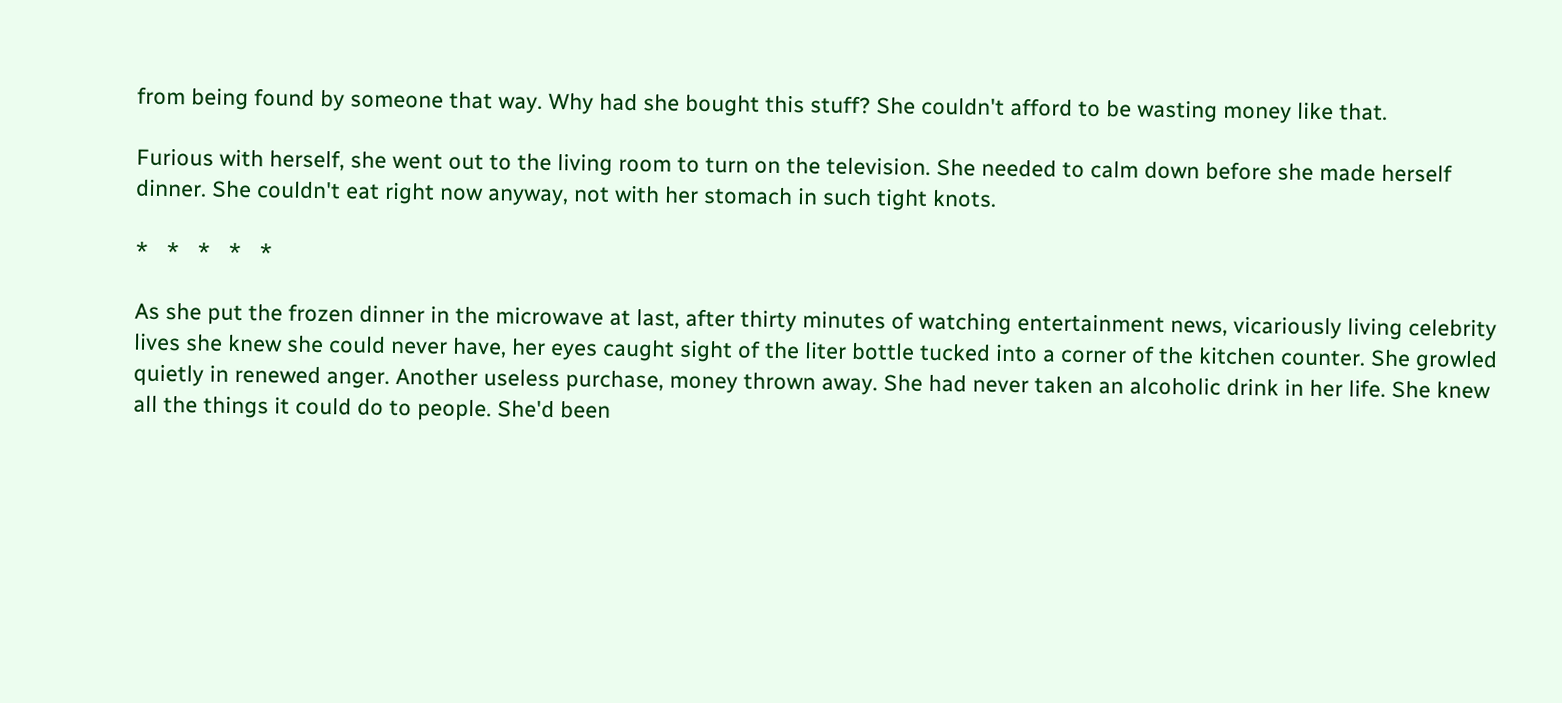from being found by someone that way. Why had she bought this stuff? She couldn't afford to be wasting money like that.

Furious with herself, she went out to the living room to turn on the television. She needed to calm down before she made herself dinner. She couldn't eat right now anyway, not with her stomach in such tight knots.

*   *   *   *   *

As she put the frozen dinner in the microwave at last, after thirty minutes of watching entertainment news, vicariously living celebrity lives she knew she could never have, her eyes caught sight of the liter bottle tucked into a corner of the kitchen counter. She growled quietly in renewed anger. Another useless purchase, money thrown away. She had never taken an alcoholic drink in her life. She knew all the things it could do to people. She'd been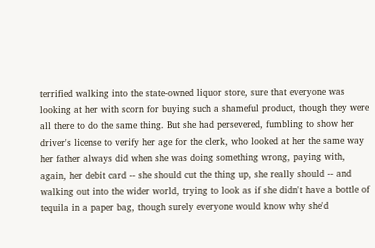terrified walking into the state-owned liquor store, sure that everyone was looking at her with scorn for buying such a shameful product, though they were all there to do the same thing. But she had persevered, fumbling to show her driver's license to verify her age for the clerk, who looked at her the same way her father always did when she was doing something wrong, paying with, again, her debit card -- she should cut the thing up, she really should -- and walking out into the wider world, trying to look as if she didn't have a bottle of tequila in a paper bag, though surely everyone would know why she'd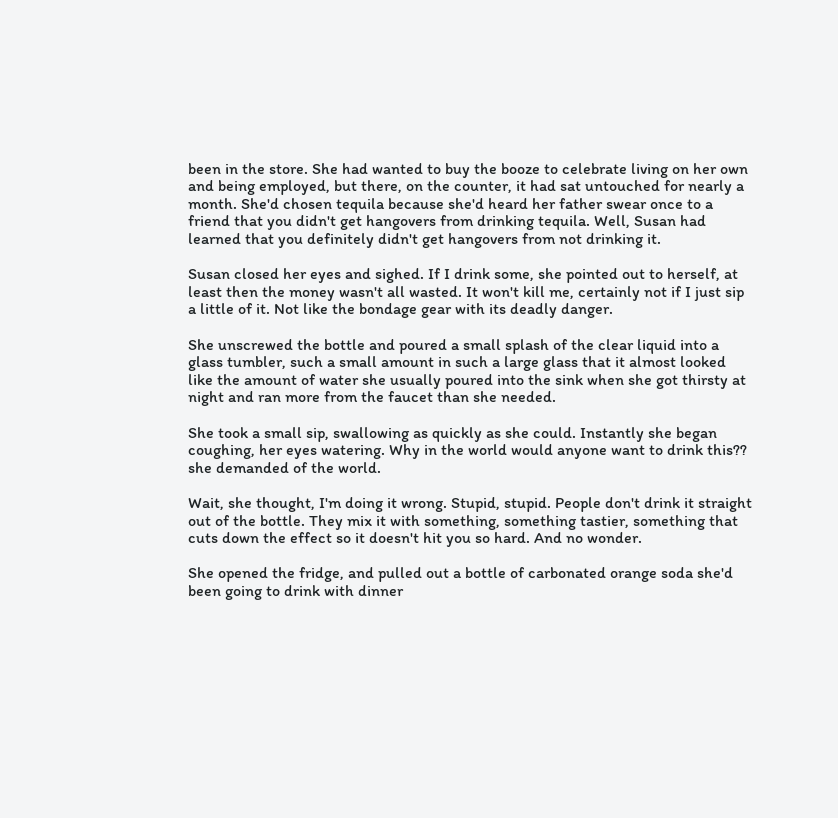been in the store. She had wanted to buy the booze to celebrate living on her own and being employed, but there, on the counter, it had sat untouched for nearly a month. She'd chosen tequila because she'd heard her father swear once to a friend that you didn't get hangovers from drinking tequila. Well, Susan had learned that you definitely didn't get hangovers from not drinking it.

Susan closed her eyes and sighed. If I drink some, she pointed out to herself, at least then the money wasn't all wasted. It won't kill me, certainly not if I just sip a little of it. Not like the bondage gear with its deadly danger.

She unscrewed the bottle and poured a small splash of the clear liquid into a glass tumbler, such a small amount in such a large glass that it almost looked like the amount of water she usually poured into the sink when she got thirsty at night and ran more from the faucet than she needed.

She took a small sip, swallowing as quickly as she could. Instantly she began coughing, her eyes watering. Why in the world would anyone want to drink this?? she demanded of the world.

Wait, she thought, I'm doing it wrong. Stupid, stupid. People don't drink it straight out of the bottle. They mix it with something, something tastier, something that cuts down the effect so it doesn't hit you so hard. And no wonder.

She opened the fridge, and pulled out a bottle of carbonated orange soda she'd been going to drink with dinner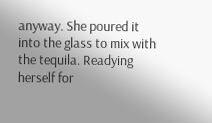anyway. She poured it into the glass to mix with the tequila. Readying herself for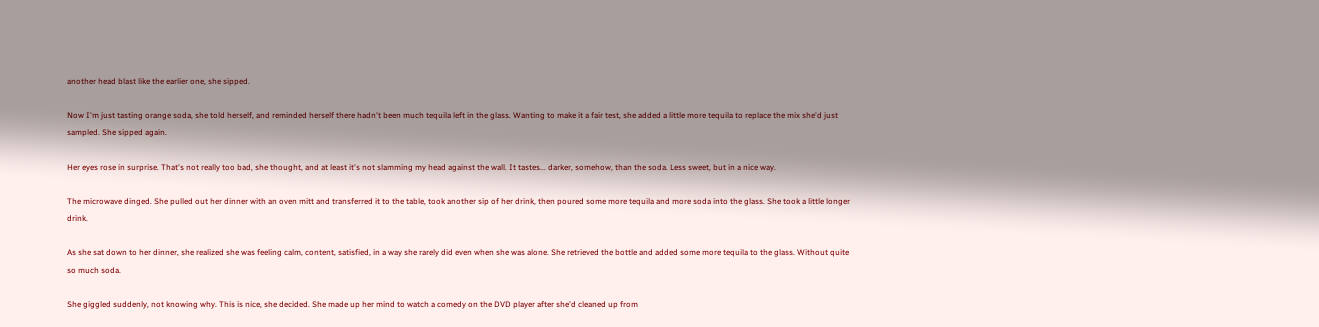another head blast like the earlier one, she sipped.

Now I'm just tasting orange soda, she told herself, and reminded herself there hadn't been much tequila left in the glass. Wanting to make it a fair test, she added a little more tequila to replace the mix she'd just sampled. She sipped again.

Her eyes rose in surprise. That's not really too bad, she thought, and at least it's not slamming my head against the wall. It tastes... darker, somehow, than the soda. Less sweet, but in a nice way.

The microwave dinged. She pulled out her dinner with an oven mitt and transferred it to the table, took another sip of her drink, then poured some more tequila and more soda into the glass. She took a little longer drink.

As she sat down to her dinner, she realized she was feeling calm, content, satisfied, in a way she rarely did even when she was alone. She retrieved the bottle and added some more tequila to the glass. Without quite so much soda.

She giggled suddenly, not knowing why. This is nice, she decided. She made up her mind to watch a comedy on the DVD player after she'd cleaned up from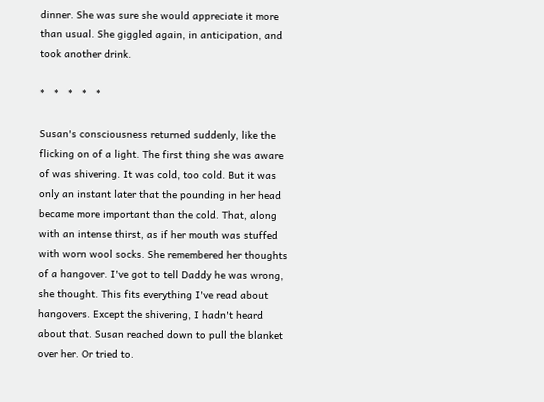dinner. She was sure she would appreciate it more than usual. She giggled again, in anticipation, and took another drink.

*   *   *   *   *

Susan's consciousness returned suddenly, like the flicking on of a light. The first thing she was aware of was shivering. It was cold, too cold. But it was only an instant later that the pounding in her head became more important than the cold. That, along with an intense thirst, as if her mouth was stuffed with worn wool socks. She remembered her thoughts of a hangover. I've got to tell Daddy he was wrong, she thought. This fits everything I've read about hangovers. Except the shivering, I hadn't heard about that. Susan reached down to pull the blanket over her. Or tried to.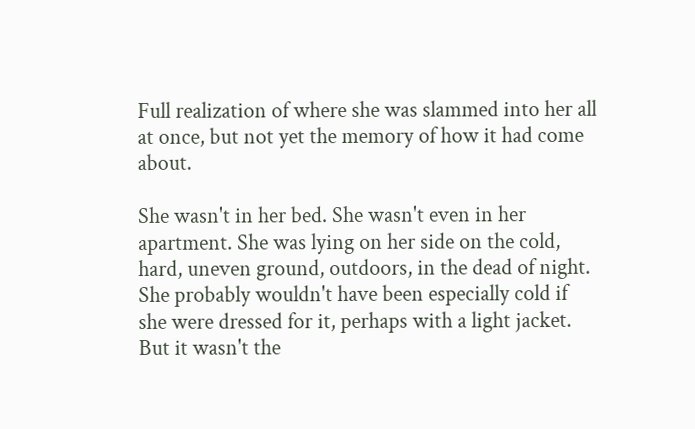Full realization of where she was slammed into her all at once, but not yet the memory of how it had come about.

She wasn't in her bed. She wasn't even in her apartment. She was lying on her side on the cold, hard, uneven ground, outdoors, in the dead of night. She probably wouldn't have been especially cold if she were dressed for it, perhaps with a light jacket. But it wasn't the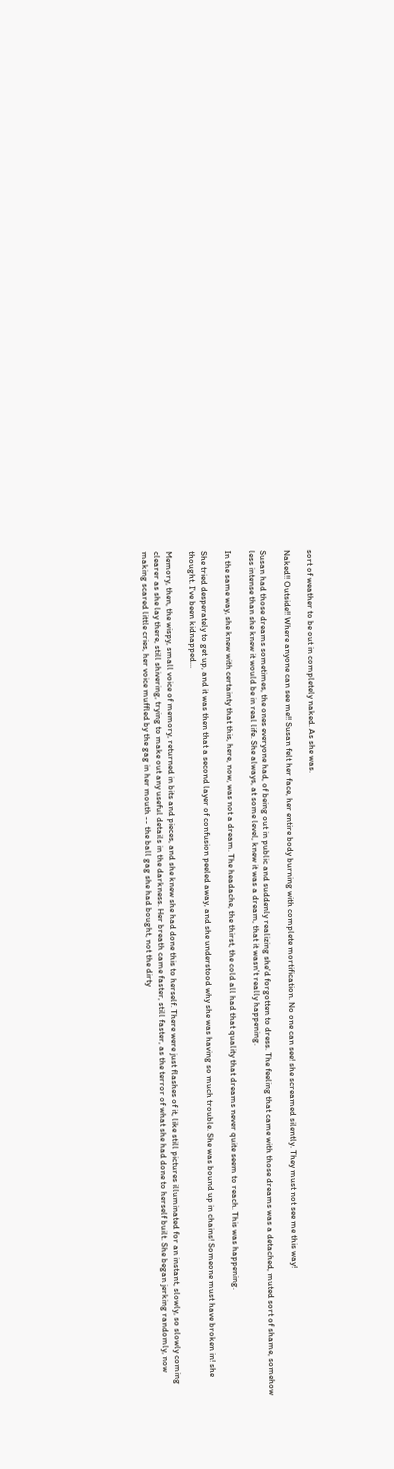sort of weather to be out in completely naked. As she was.

Naked!! Outside!! Where anyone can see me!! Susan felt her face, her entire body burning with complete mortification. No one can see! she screamed silently. They must not see me this way!

Susan had those dreams sometimes, the ones everyone had, of being out in public and suddenly realizing she'd forgotten to dress. The feeling that came with those dreams was a detached, muted sort of shame, somehow less intense than she knew it would be in real life. She always, at some level, knew it was a dream, that it wasn't really happening.

In the same way, she knew with certainty that this, here, now, was not a dream. The headache, the thirst, the cold all had that quality that dreams never quite seem to reach. This was happening.

She tried desperately to get up, and it was then that a second layer of confusion peeled away, and she understood why she was having so much trouble. She was bound up in chains! Someone must have broken in! she thought. I've been kidnapped...

Memory, then, the wispy, small voice of memory, returned in bits and pieces, and she knew she had done this to herself. There were just flashes of it, like still pictures illuminated for an instant, slowly, so slowly coming clearer as she lay there, still shivering, trying to make out any useful details in the darkness. Her breath came faster, still faster, as the terror of what she had done to herself built. She began jerking randomly, now making scared little cries, her voice muffled by the gag in her mouth -- the ball gag she had bought, not the dirty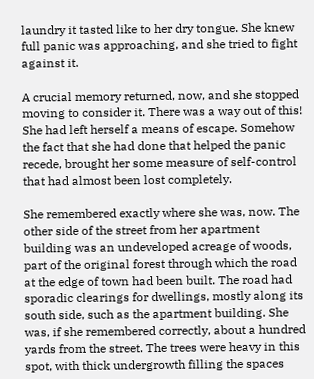laundry it tasted like to her dry tongue. She knew full panic was approaching, and she tried to fight against it.

A crucial memory returned, now, and she stopped moving to consider it. There was a way out of this! She had left herself a means of escape. Somehow the fact that she had done that helped the panic recede, brought her some measure of self-control that had almost been lost completely.

She remembered exactly where she was, now. The other side of the street from her apartment building was an undeveloped acreage of woods, part of the original forest through which the road at the edge of town had been built. The road had sporadic clearings for dwellings, mostly along its south side, such as the apartment building. She was, if she remembered correctly, about a hundred yards from the street. The trees were heavy in this spot, with thick undergrowth filling the spaces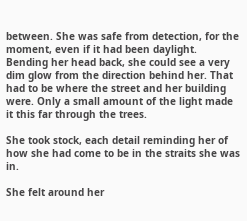between. She was safe from detection, for the moment, even if it had been daylight. Bending her head back, she could see a very dim glow from the direction behind her. That had to be where the street and her building were. Only a small amount of the light made it this far through the trees.

She took stock, each detail reminding her of how she had come to be in the straits she was in.

She felt around her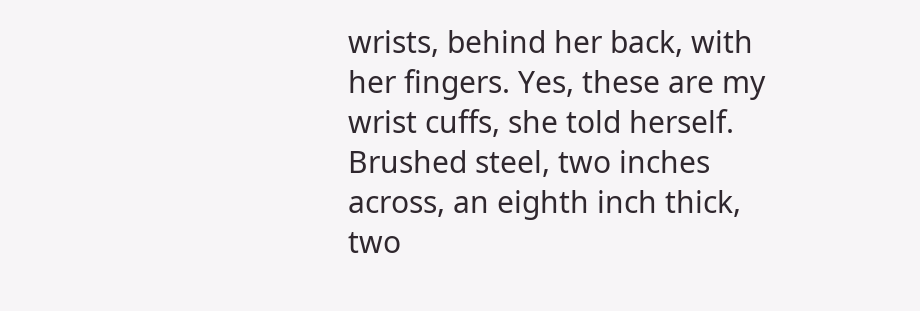wrists, behind her back, with her fingers. Yes, these are my wrist cuffs, she told herself. Brushed steel, two inches across, an eighth inch thick, two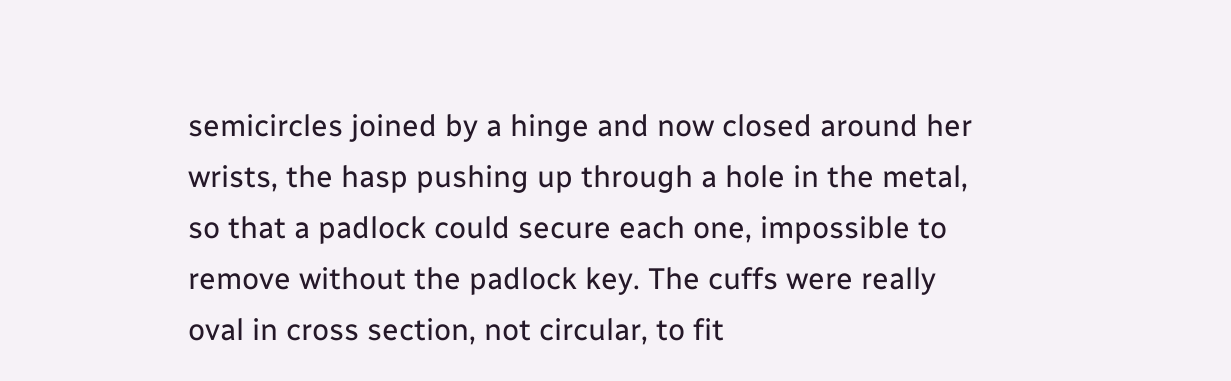semicircles joined by a hinge and now closed around her wrists, the hasp pushing up through a hole in the metal, so that a padlock could secure each one, impossible to remove without the padlock key. The cuffs were really oval in cross section, not circular, to fit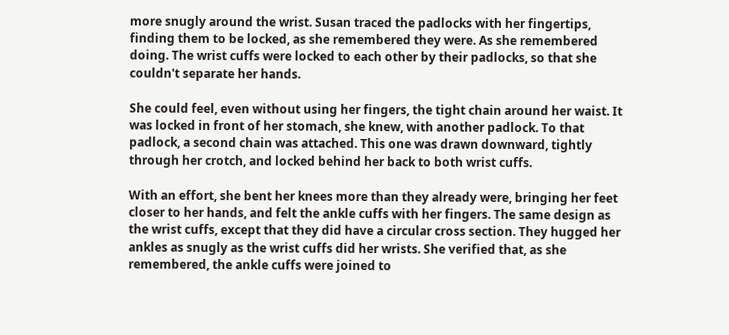more snugly around the wrist. Susan traced the padlocks with her fingertips, finding them to be locked, as she remembered they were. As she remembered doing. The wrist cuffs were locked to each other by their padlocks, so that she couldn't separate her hands.

She could feel, even without using her fingers, the tight chain around her waist. It was locked in front of her stomach, she knew, with another padlock. To that padlock, a second chain was attached. This one was drawn downward, tightly through her crotch, and locked behind her back to both wrist cuffs.

With an effort, she bent her knees more than they already were, bringing her feet closer to her hands, and felt the ankle cuffs with her fingers. The same design as the wrist cuffs, except that they did have a circular cross section. They hugged her ankles as snugly as the wrist cuffs did her wrists. She verified that, as she remembered, the ankle cuffs were joined to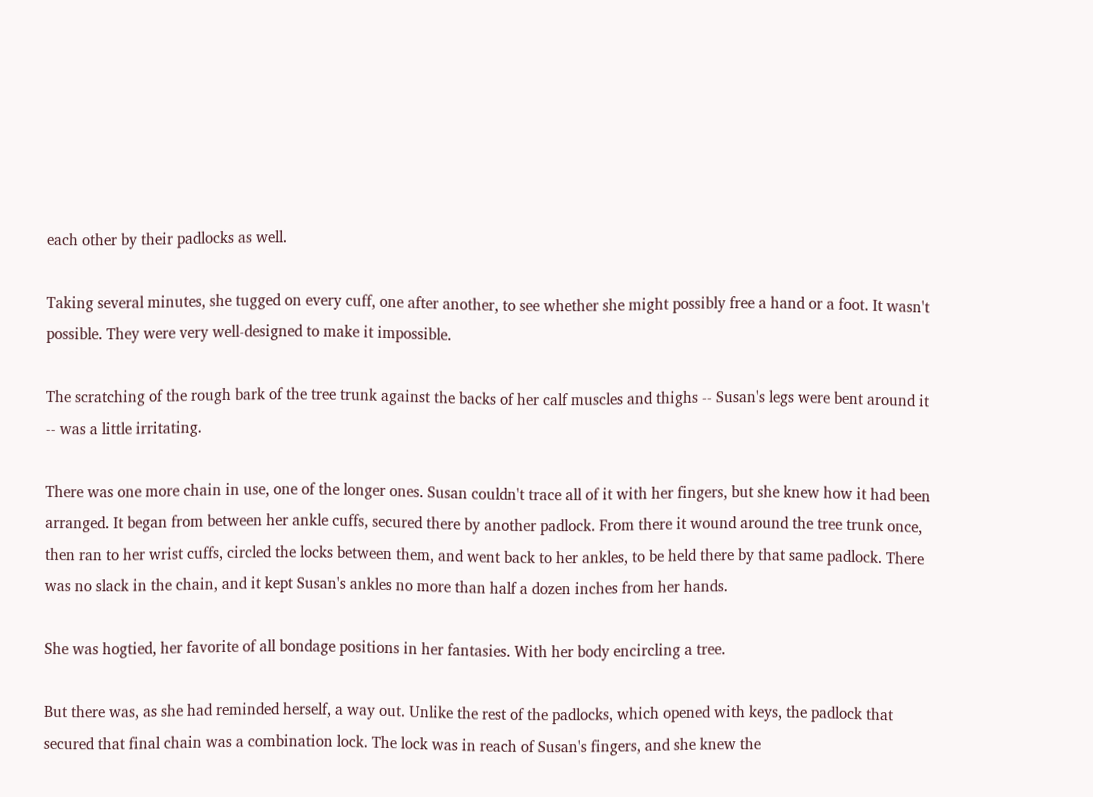each other by their padlocks as well.

Taking several minutes, she tugged on every cuff, one after another, to see whether she might possibly free a hand or a foot. It wasn't possible. They were very well-designed to make it impossible.

The scratching of the rough bark of the tree trunk against the backs of her calf muscles and thighs -- Susan's legs were bent around it -- was a little irritating.

There was one more chain in use, one of the longer ones. Susan couldn't trace all of it with her fingers, but she knew how it had been arranged. It began from between her ankle cuffs, secured there by another padlock. From there it wound around the tree trunk once, then ran to her wrist cuffs, circled the locks between them, and went back to her ankles, to be held there by that same padlock. There was no slack in the chain, and it kept Susan's ankles no more than half a dozen inches from her hands.

She was hogtied, her favorite of all bondage positions in her fantasies. With her body encircling a tree.

But there was, as she had reminded herself, a way out. Unlike the rest of the padlocks, which opened with keys, the padlock that secured that final chain was a combination lock. The lock was in reach of Susan's fingers, and she knew the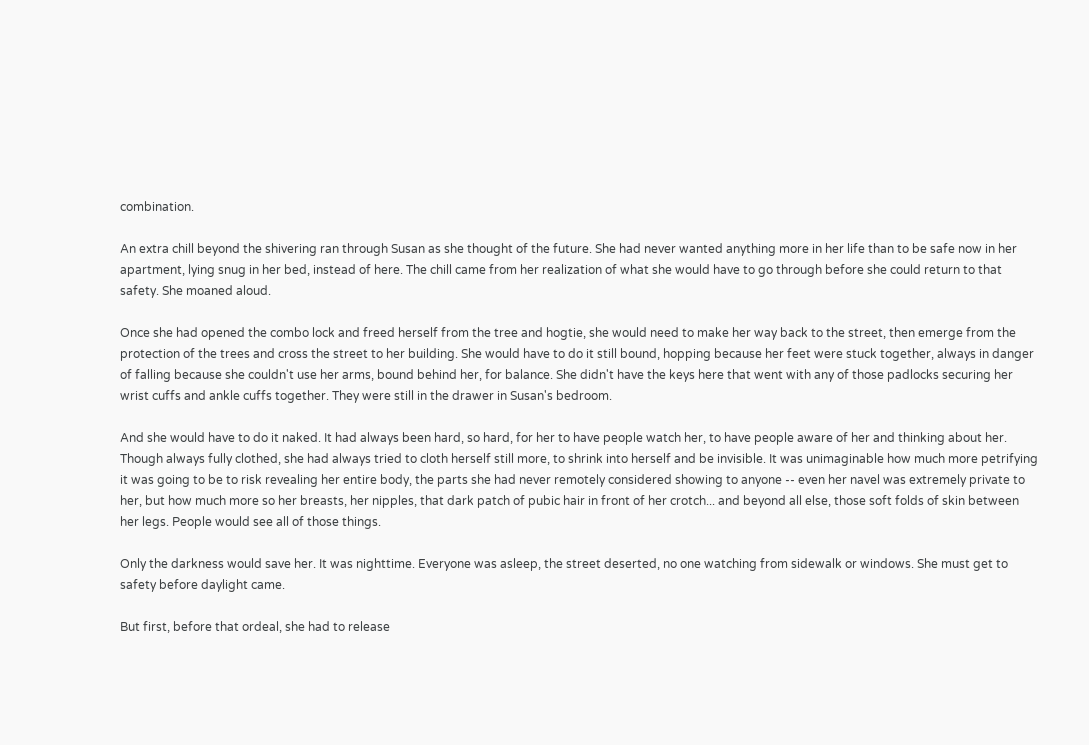combination.

An extra chill beyond the shivering ran through Susan as she thought of the future. She had never wanted anything more in her life than to be safe now in her apartment, lying snug in her bed, instead of here. The chill came from her realization of what she would have to go through before she could return to that safety. She moaned aloud.

Once she had opened the combo lock and freed herself from the tree and hogtie, she would need to make her way back to the street, then emerge from the protection of the trees and cross the street to her building. She would have to do it still bound, hopping because her feet were stuck together, always in danger of falling because she couldn't use her arms, bound behind her, for balance. She didn't have the keys here that went with any of those padlocks securing her wrist cuffs and ankle cuffs together. They were still in the drawer in Susan's bedroom.

And she would have to do it naked. It had always been hard, so hard, for her to have people watch her, to have people aware of her and thinking about her. Though always fully clothed, she had always tried to cloth herself still more, to shrink into herself and be invisible. It was unimaginable how much more petrifying it was going to be to risk revealing her entire body, the parts she had never remotely considered showing to anyone -- even her navel was extremely private to her, but how much more so her breasts, her nipples, that dark patch of pubic hair in front of her crotch... and beyond all else, those soft folds of skin between her legs. People would see all of those things.

Only the darkness would save her. It was nighttime. Everyone was asleep, the street deserted, no one watching from sidewalk or windows. She must get to safety before daylight came.

But first, before that ordeal, she had to release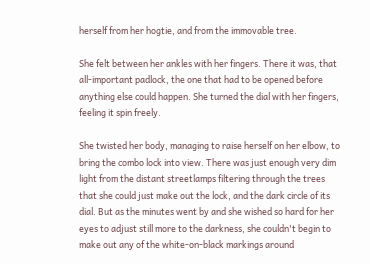herself from her hogtie, and from the immovable tree.

She felt between her ankles with her fingers. There it was, that all-important padlock, the one that had to be opened before anything else could happen. She turned the dial with her fingers, feeling it spin freely.

She twisted her body, managing to raise herself on her elbow, to bring the combo lock into view. There was just enough very dim light from the distant streetlamps filtering through the trees that she could just make out the lock, and the dark circle of its dial. But as the minutes went by and she wished so hard for her eyes to adjust still more to the darkness, she couldn't begin to make out any of the white-on-black markings around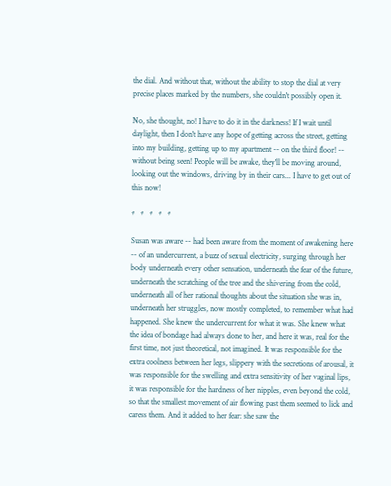the dial. And without that, without the ability to stop the dial at very precise places marked by the numbers, she couldn't possibly open it.

No, she thought, no! I have to do it in the darkness! If I wait until daylight, then I don't have any hope of getting across the street, getting into my building, getting up to my apartment -- on the third floor! -- without being seen! People will be awake, they'll be moving around, looking out the windows, driving by in their cars... I have to get out of this now!

*   *   *   *   *

Susan was aware -- had been aware from the moment of awakening here -- of an undercurrent, a buzz of sexual electricity, surging through her body underneath every other sensation, underneath the fear of the future, underneath the scratching of the tree and the shivering from the cold, underneath all of her rational thoughts about the situation she was in, underneath her struggles, now mostly completed, to remember what had happened. She knew the undercurrent for what it was. She knew what the idea of bondage had always done to her, and here it was, real for the first time, not just theoretical, not imagined. It was responsible for the extra coolness between her legs, slippery with the secretions of arousal, it was responsible for the swelling and extra sensitivity of her vaginal lips, it was responsible for the hardness of her nipples, even beyond the cold, so that the smallest movement of air flowing past them seemed to lick and caress them. And it added to her fear: she saw the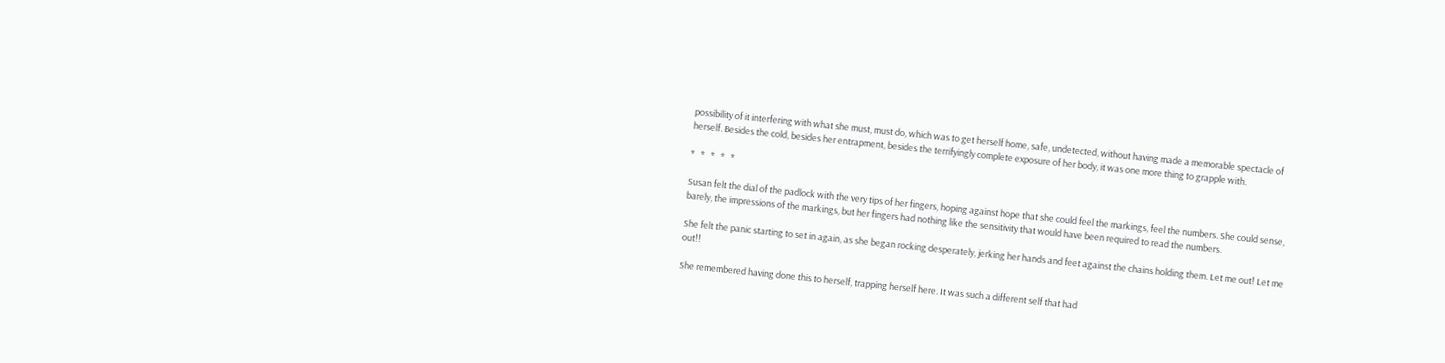possibility of it interfering with what she must, must do, which was to get herself home, safe, undetected, without having made a memorable spectacle of herself. Besides the cold, besides her entrapment, besides the terrifyingly complete exposure of her body, it was one more thing to grapple with.

*   *   *   *   *

Susan felt the dial of the padlock with the very tips of her fingers, hoping against hope that she could feel the markings, feel the numbers. She could sense, barely, the impressions of the markings, but her fingers had nothing like the sensitivity that would have been required to read the numbers.

She felt the panic starting to set in again, as she began rocking desperately, jerking her hands and feet against the chains holding them. Let me out! Let me out!!

She remembered having done this to herself, trapping herself here. It was such a different self that had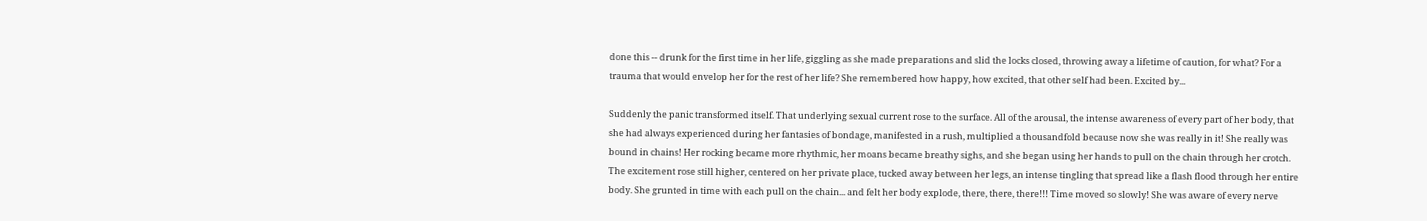done this -- drunk for the first time in her life, giggling as she made preparations and slid the locks closed, throwing away a lifetime of caution, for what? For a trauma that would envelop her for the rest of her life? She remembered how happy, how excited, that other self had been. Excited by...

Suddenly the panic transformed itself. That underlying sexual current rose to the surface. All of the arousal, the intense awareness of every part of her body, that she had always experienced during her fantasies of bondage, manifested in a rush, multiplied a thousandfold because now she was really in it! She really was bound in chains! Her rocking became more rhythmic, her moans became breathy sighs, and she began using her hands to pull on the chain through her crotch. The excitement rose still higher, centered on her private place, tucked away between her legs, an intense tingling that spread like a flash flood through her entire body. She grunted in time with each pull on the chain... and felt her body explode, there, there, there!!! Time moved so slowly! She was aware of every nerve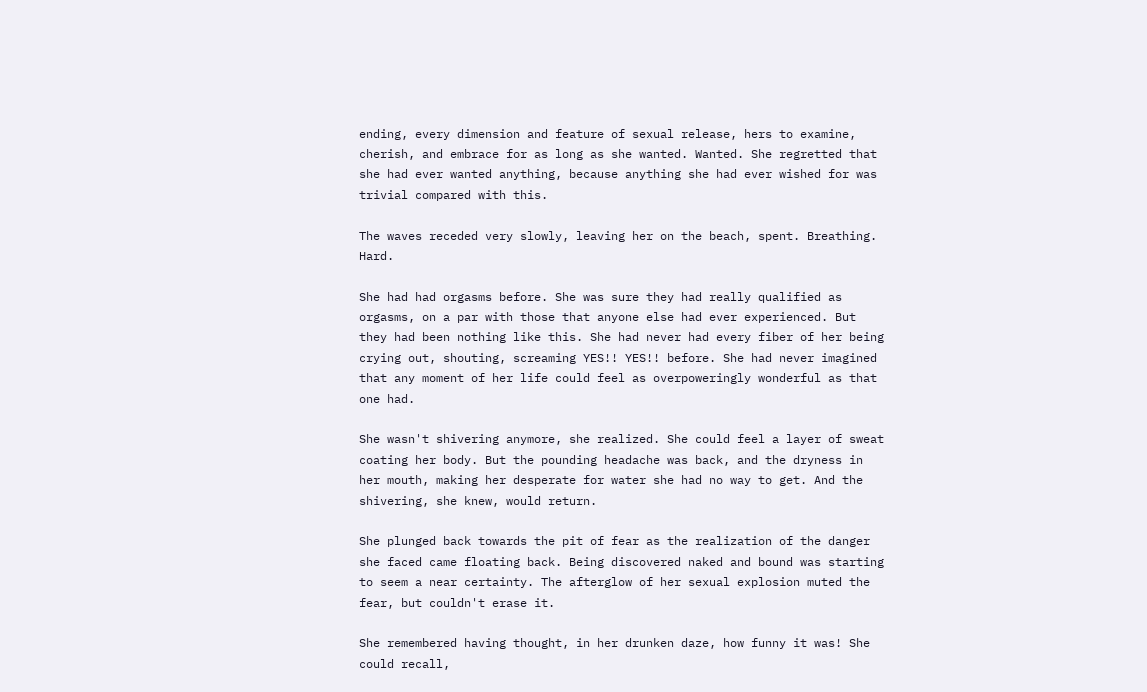ending, every dimension and feature of sexual release, hers to examine, cherish, and embrace for as long as she wanted. Wanted. She regretted that she had ever wanted anything, because anything she had ever wished for was trivial compared with this.

The waves receded very slowly, leaving her on the beach, spent. Breathing. Hard.

She had had orgasms before. She was sure they had really qualified as orgasms, on a par with those that anyone else had ever experienced. But they had been nothing like this. She had never had every fiber of her being crying out, shouting, screaming YES!! YES!! before. She had never imagined that any moment of her life could feel as overpoweringly wonderful as that one had.

She wasn't shivering anymore, she realized. She could feel a layer of sweat coating her body. But the pounding headache was back, and the dryness in her mouth, making her desperate for water she had no way to get. And the shivering, she knew, would return.

She plunged back towards the pit of fear as the realization of the danger she faced came floating back. Being discovered naked and bound was starting to seem a near certainty. The afterglow of her sexual explosion muted the fear, but couldn't erase it.

She remembered having thought, in her drunken daze, how funny it was! She could recall,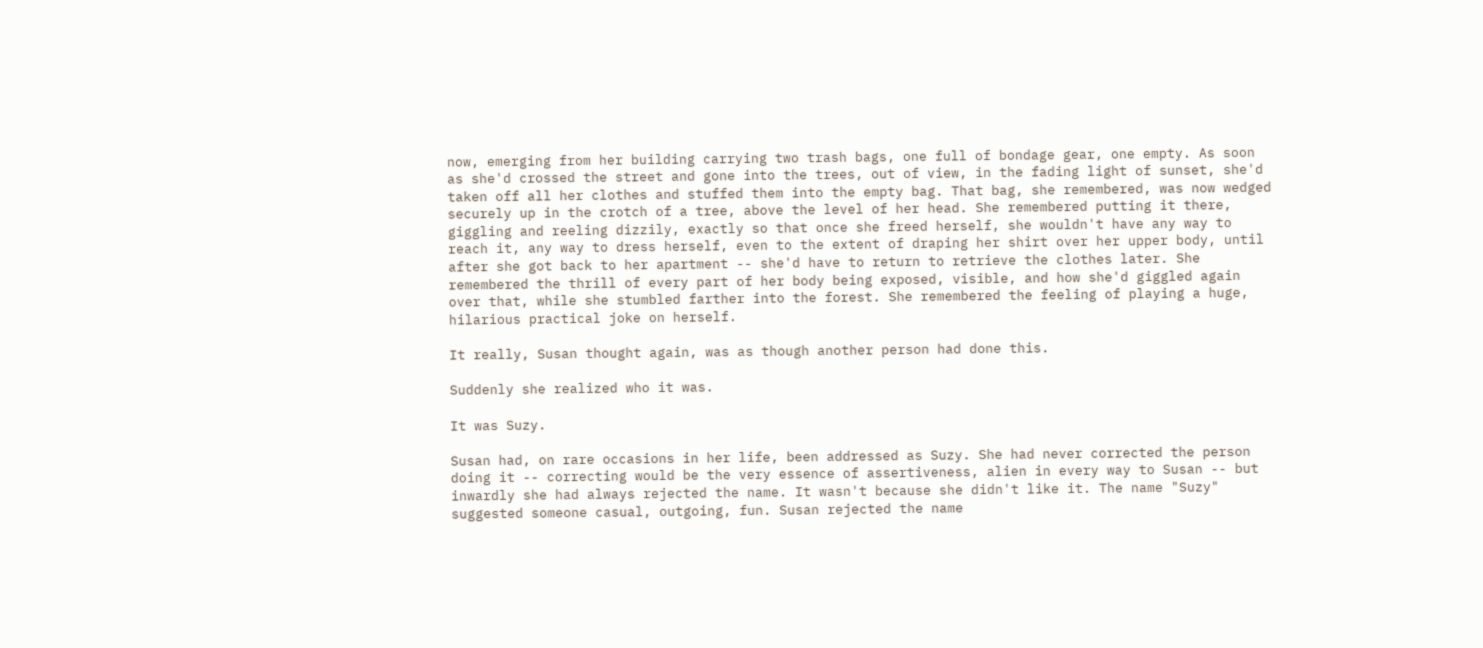now, emerging from her building carrying two trash bags, one full of bondage gear, one empty. As soon as she'd crossed the street and gone into the trees, out of view, in the fading light of sunset, she'd taken off all her clothes and stuffed them into the empty bag. That bag, she remembered, was now wedged securely up in the crotch of a tree, above the level of her head. She remembered putting it there, giggling and reeling dizzily, exactly so that once she freed herself, she wouldn't have any way to reach it, any way to dress herself, even to the extent of draping her shirt over her upper body, until after she got back to her apartment -- she'd have to return to retrieve the clothes later. She remembered the thrill of every part of her body being exposed, visible, and how she'd giggled again over that, while she stumbled farther into the forest. She remembered the feeling of playing a huge, hilarious practical joke on herself.

It really, Susan thought again, was as though another person had done this.

Suddenly she realized who it was.

It was Suzy.

Susan had, on rare occasions in her life, been addressed as Suzy. She had never corrected the person doing it -- correcting would be the very essence of assertiveness, alien in every way to Susan -- but inwardly she had always rejected the name. It wasn't because she didn't like it. The name "Suzy" suggested someone casual, outgoing, fun. Susan rejected the name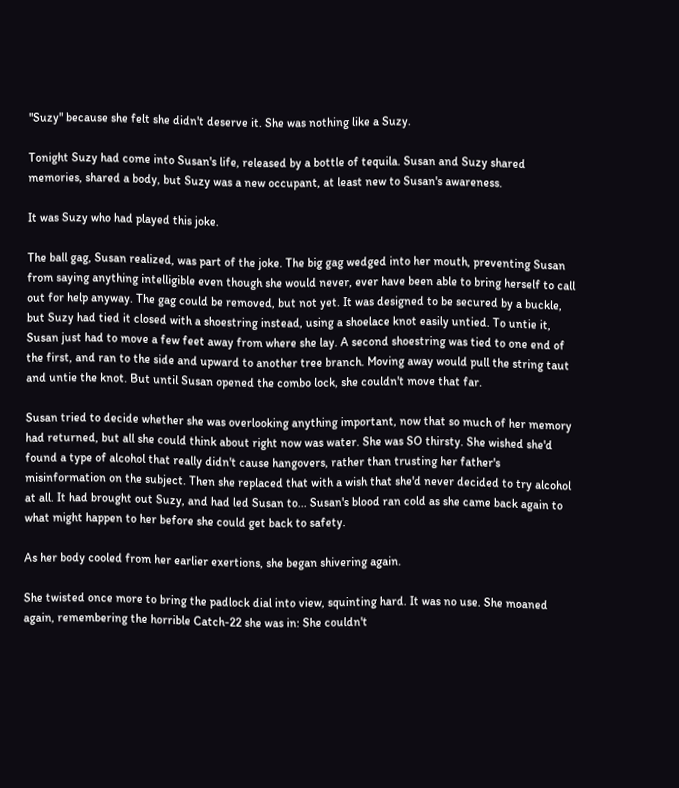"Suzy" because she felt she didn't deserve it. She was nothing like a Suzy.

Tonight Suzy had come into Susan's life, released by a bottle of tequila. Susan and Suzy shared memories, shared a body, but Suzy was a new occupant, at least new to Susan's awareness.

It was Suzy who had played this joke.

The ball gag, Susan realized, was part of the joke. The big gag wedged into her mouth, preventing Susan from saying anything intelligible even though she would never, ever have been able to bring herself to call out for help anyway. The gag could be removed, but not yet. It was designed to be secured by a buckle, but Suzy had tied it closed with a shoestring instead, using a shoelace knot easily untied. To untie it, Susan just had to move a few feet away from where she lay. A second shoestring was tied to one end of the first, and ran to the side and upward to another tree branch. Moving away would pull the string taut and untie the knot. But until Susan opened the combo lock, she couldn't move that far.

Susan tried to decide whether she was overlooking anything important, now that so much of her memory had returned, but all she could think about right now was water. She was SO thirsty. She wished she'd found a type of alcohol that really didn't cause hangovers, rather than trusting her father's misinformation on the subject. Then she replaced that with a wish that she'd never decided to try alcohol at all. It had brought out Suzy, and had led Susan to... Susan's blood ran cold as she came back again to what might happen to her before she could get back to safety.

As her body cooled from her earlier exertions, she began shivering again.

She twisted once more to bring the padlock dial into view, squinting hard. It was no use. She moaned again, remembering the horrible Catch-22 she was in: She couldn't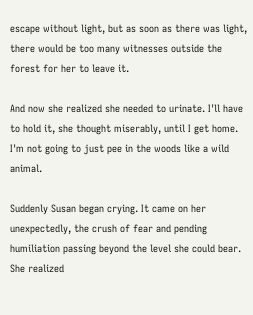escape without light, but as soon as there was light, there would be too many witnesses outside the forest for her to leave it.

And now she realized she needed to urinate. I'll have to hold it, she thought miserably, until I get home. I'm not going to just pee in the woods like a wild animal.

Suddenly Susan began crying. It came on her unexpectedly, the crush of fear and pending humiliation passing beyond the level she could bear. She realized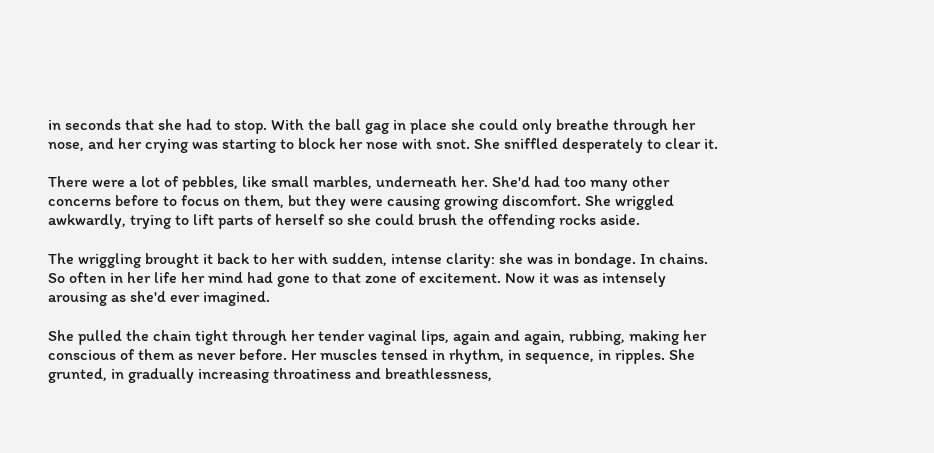in seconds that she had to stop. With the ball gag in place she could only breathe through her nose, and her crying was starting to block her nose with snot. She sniffled desperately to clear it.

There were a lot of pebbles, like small marbles, underneath her. She'd had too many other concerns before to focus on them, but they were causing growing discomfort. She wriggled awkwardly, trying to lift parts of herself so she could brush the offending rocks aside.

The wriggling brought it back to her with sudden, intense clarity: she was in bondage. In chains. So often in her life her mind had gone to that zone of excitement. Now it was as intensely arousing as she'd ever imagined.

She pulled the chain tight through her tender vaginal lips, again and again, rubbing, making her conscious of them as never before. Her muscles tensed in rhythm, in sequence, in ripples. She grunted, in gradually increasing throatiness and breathlessness,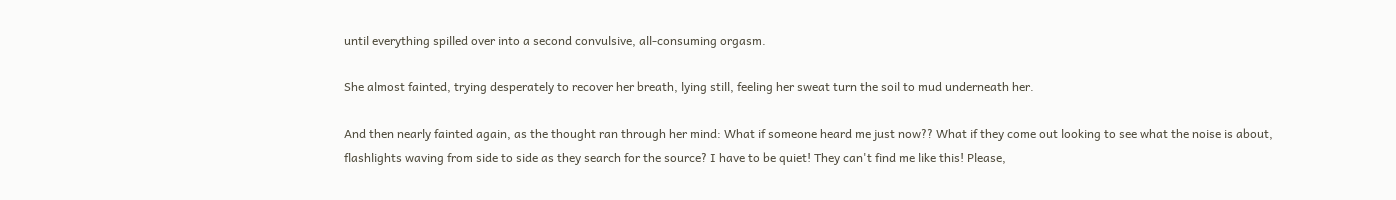until everything spilled over into a second convulsive, all-consuming orgasm.

She almost fainted, trying desperately to recover her breath, lying still, feeling her sweat turn the soil to mud underneath her.

And then nearly fainted again, as the thought ran through her mind: What if someone heard me just now?? What if they come out looking to see what the noise is about, flashlights waving from side to side as they search for the source? I have to be quiet! They can't find me like this! Please,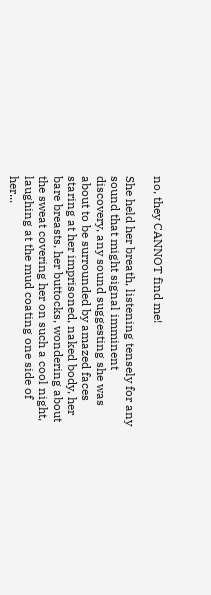no, they CANNOT find me!

She held her breath, listening tensely for any sound that might signal imminent discovery, any sound suggesting she was about to be surrounded by amazed faces staring at her imprisoned, naked body, her bare breasts, her buttocks, wondering about the sweat covering her on such a cool night, laughing at the mud coating one side of her...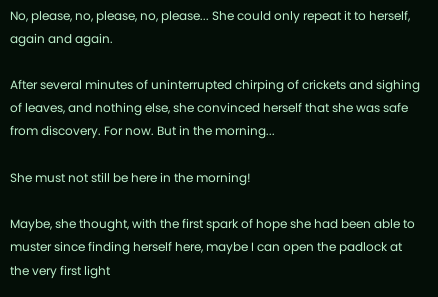No, please, no, please, no, please... She could only repeat it to herself, again and again.

After several minutes of uninterrupted chirping of crickets and sighing of leaves, and nothing else, she convinced herself that she was safe from discovery. For now. But in the morning...

She must not still be here in the morning!

Maybe, she thought, with the first spark of hope she had been able to muster since finding herself here, maybe I can open the padlock at the very first light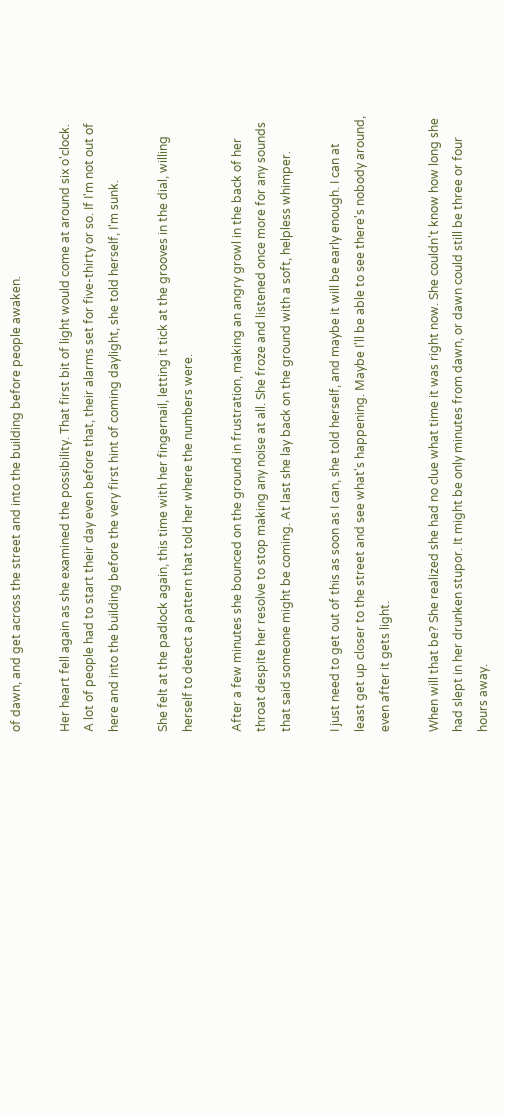of dawn, and get across the street and into the building before people awaken.

Her heart fell again as she examined the possibility. That first bit of light would come at around six o'clock. A lot of people had to start their day even before that, their alarms set for five-thirty or so. If I'm not out of here and into the building before the very first hint of coming daylight, she told herself, I'm sunk.

She felt at the padlock again, this time with her fingernail, letting it tick at the grooves in the dial, willing herself to detect a pattern that told her where the numbers were.

After a few minutes she bounced on the ground in frustration, making an angry growl in the back of her throat despite her resolve to stop making any noise at all. She froze and listened once more for any sounds that said someone might be coming. At last she lay back on the ground with a soft, helpless whimper.

I just need to get out of this as soon as I can, she told herself, and maybe it will be early enough. I can at least get up closer to the street and see what's happening. Maybe I'll be able to see there's nobody around, even after it gets light.

When will that be? She realized she had no clue what time it was right now. She couldn't know how long she had slept in her drunken stupor. It might be only minutes from dawn, or dawn could still be three or four hours away.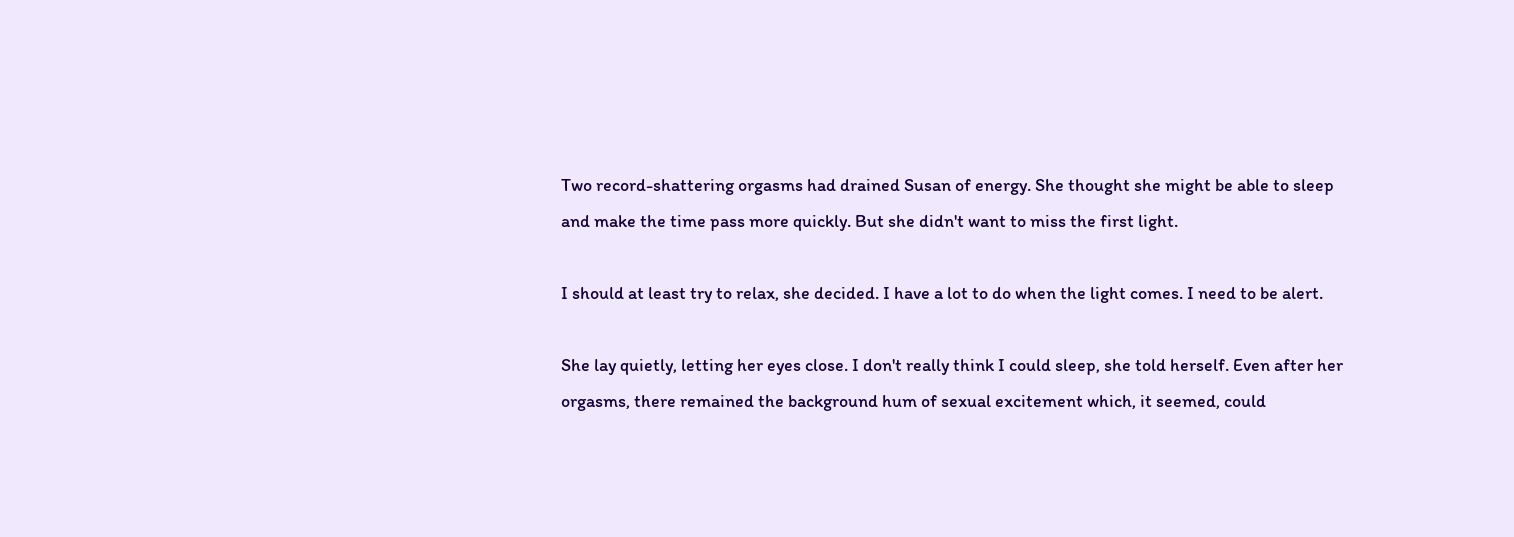Two record-shattering orgasms had drained Susan of energy. She thought she might be able to sleep and make the time pass more quickly. But she didn't want to miss the first light.

I should at least try to relax, she decided. I have a lot to do when the light comes. I need to be alert.

She lay quietly, letting her eyes close. I don't really think I could sleep, she told herself. Even after her orgasms, there remained the background hum of sexual excitement which, it seemed, could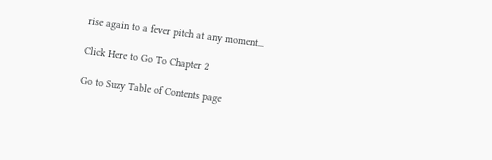rise again to a fever pitch at any moment...

Click Here to Go To Chapter 2

Go to Suzy Table of Contents page